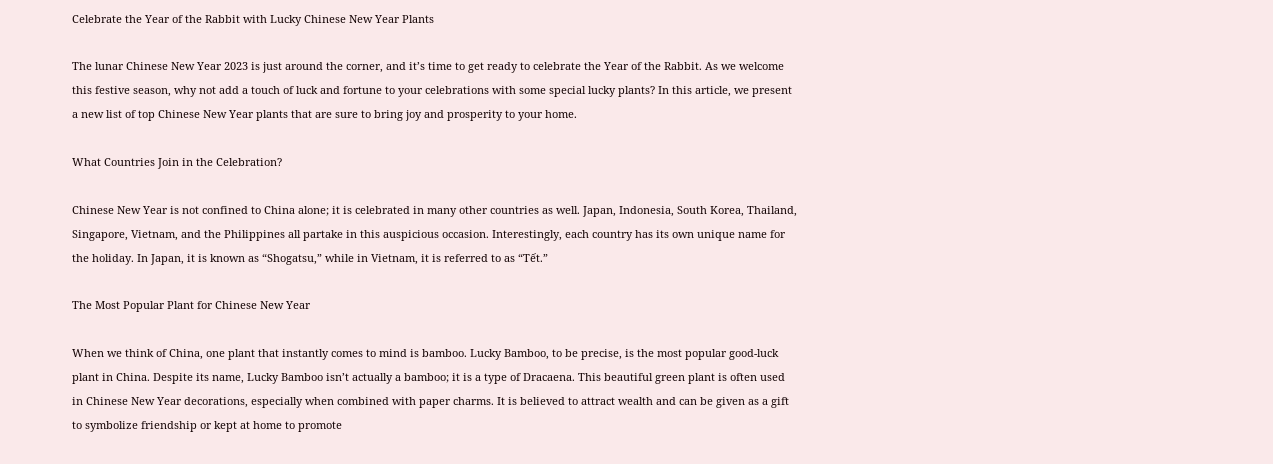Celebrate the Year of the Rabbit with Lucky Chinese New Year Plants

The lunar Chinese New Year 2023 is just around the corner, and it’s time to get ready to celebrate the Year of the Rabbit. As we welcome this festive season, why not add a touch of luck and fortune to your celebrations with some special lucky plants? In this article, we present a new list of top Chinese New Year plants that are sure to bring joy and prosperity to your home.

What Countries Join in the Celebration?

Chinese New Year is not confined to China alone; it is celebrated in many other countries as well. Japan, Indonesia, South Korea, Thailand, Singapore, Vietnam, and the Philippines all partake in this auspicious occasion. Interestingly, each country has its own unique name for the holiday. In Japan, it is known as “Shogatsu,” while in Vietnam, it is referred to as “Tết.”

The Most Popular Plant for Chinese New Year

When we think of China, one plant that instantly comes to mind is bamboo. Lucky Bamboo, to be precise, is the most popular good-luck plant in China. Despite its name, Lucky Bamboo isn’t actually a bamboo; it is a type of Dracaena. This beautiful green plant is often used in Chinese New Year decorations, especially when combined with paper charms. It is believed to attract wealth and can be given as a gift to symbolize friendship or kept at home to promote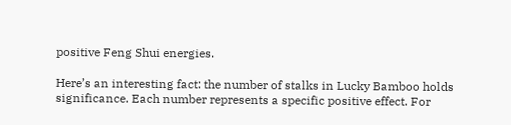positive Feng Shui energies.

Here’s an interesting fact: the number of stalks in Lucky Bamboo holds significance. Each number represents a specific positive effect. For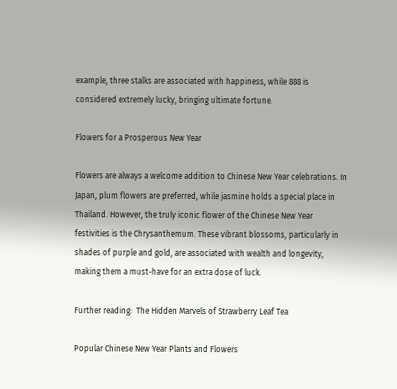example, three stalks are associated with happiness, while 888 is considered extremely lucky, bringing ultimate fortune.

Flowers for a Prosperous New Year

Flowers are always a welcome addition to Chinese New Year celebrations. In Japan, plum flowers are preferred, while jasmine holds a special place in Thailand. However, the truly iconic flower of the Chinese New Year festivities is the Chrysanthemum. These vibrant blossoms, particularly in shades of purple and gold, are associated with wealth and longevity, making them a must-have for an extra dose of luck.

Further reading:  The Hidden Marvels of Strawberry Leaf Tea

Popular Chinese New Year Plants and Flowers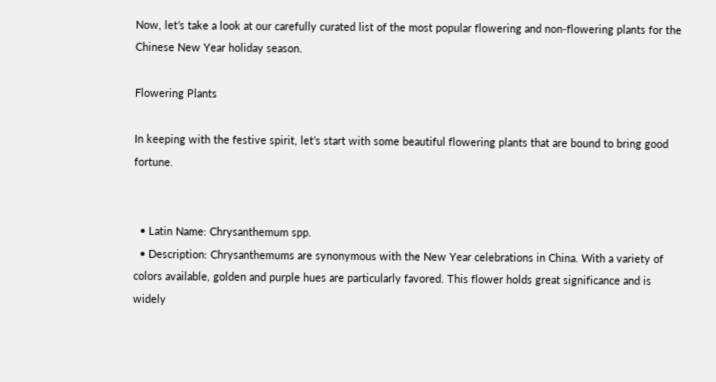Now, let’s take a look at our carefully curated list of the most popular flowering and non-flowering plants for the Chinese New Year holiday season.

Flowering Plants

In keeping with the festive spirit, let’s start with some beautiful flowering plants that are bound to bring good fortune.


  • Latin Name: Chrysanthemum spp.
  • Description: Chrysanthemums are synonymous with the New Year celebrations in China. With a variety of colors available, golden and purple hues are particularly favored. This flower holds great significance and is widely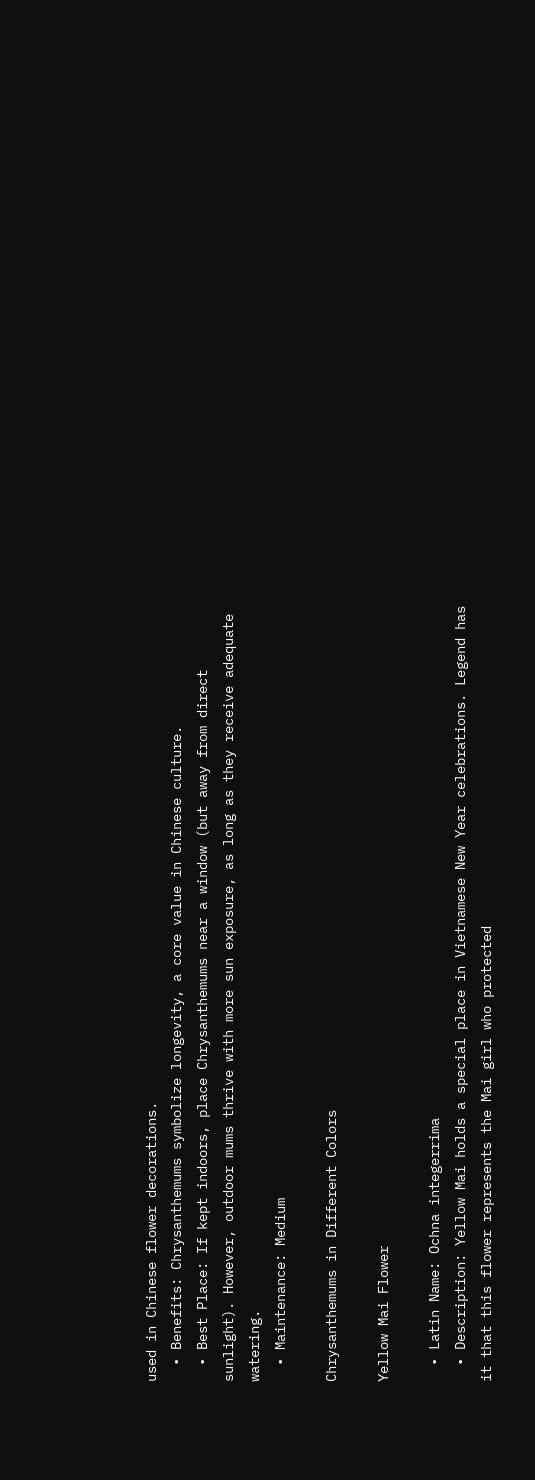used in Chinese flower decorations.
  • Benefits: Chrysanthemums symbolize longevity, a core value in Chinese culture.
  • Best Place: If kept indoors, place Chrysanthemums near a window (but away from direct sunlight). However, outdoor mums thrive with more sun exposure, as long as they receive adequate watering.
  • Maintenance: Medium

Chrysanthemums in Different Colors

Yellow Mai Flower

  • Latin Name: Ochna integerrima
  • Description: Yellow Mai holds a special place in Vietnamese New Year celebrations. Legend has it that this flower represents the Mai girl who protected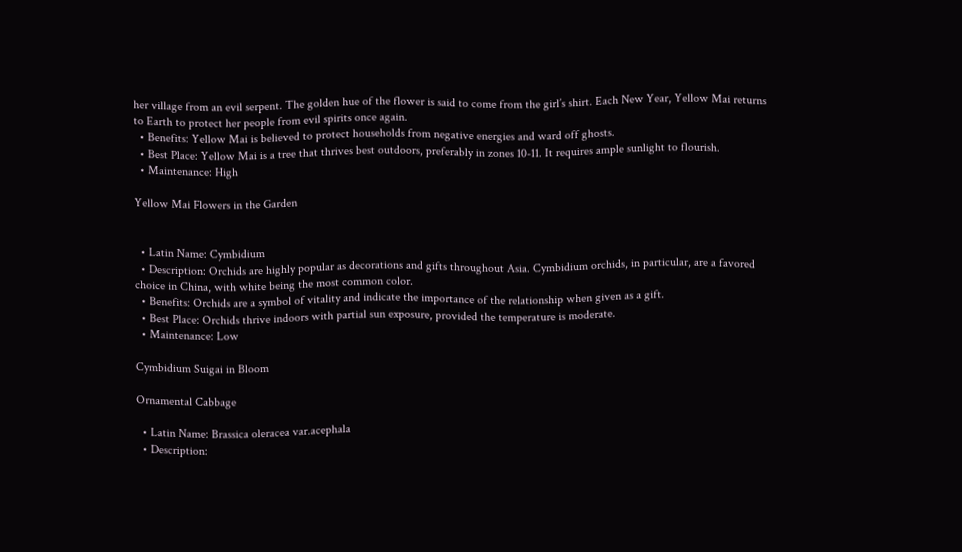her village from an evil serpent. The golden hue of the flower is said to come from the girl’s shirt. Each New Year, Yellow Mai returns to Earth to protect her people from evil spirits once again.
  • Benefits: Yellow Mai is believed to protect households from negative energies and ward off ghosts.
  • Best Place: Yellow Mai is a tree that thrives best outdoors, preferably in zones 10-11. It requires ample sunlight to flourish.
  • Maintenance: High

Yellow Mai Flowers in the Garden


  • Latin Name: Cymbidium
  • Description: Orchids are highly popular as decorations and gifts throughout Asia. Cymbidium orchids, in particular, are a favored choice in China, with white being the most common color.
  • Benefits: Orchids are a symbol of vitality and indicate the importance of the relationship when given as a gift.
  • Best Place: Orchids thrive indoors with partial sun exposure, provided the temperature is moderate.
  • Maintenance: Low

Cymbidium Suigai in Bloom

Ornamental Cabbage

  • Latin Name: Brassica oleracea var.acephala
  • Description: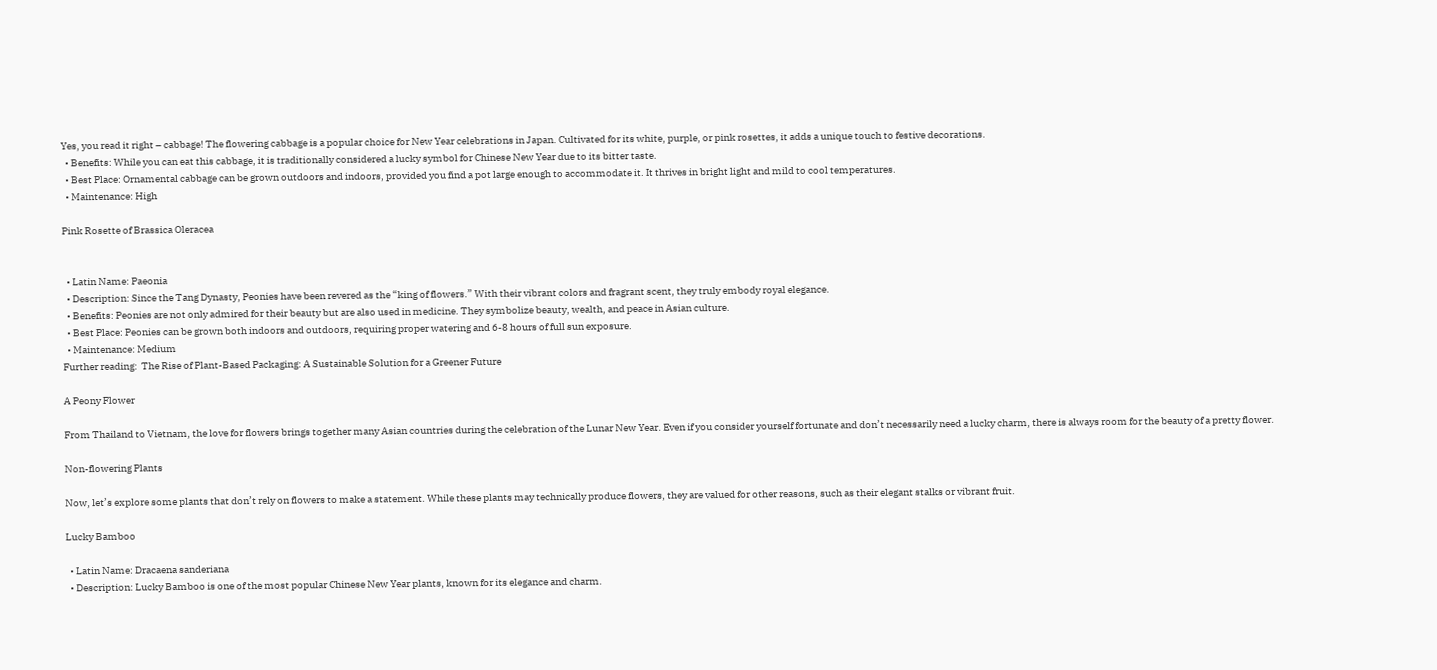Yes, you read it right – cabbage! The flowering cabbage is a popular choice for New Year celebrations in Japan. Cultivated for its white, purple, or pink rosettes, it adds a unique touch to festive decorations.
  • Benefits: While you can eat this cabbage, it is traditionally considered a lucky symbol for Chinese New Year due to its bitter taste.
  • Best Place: Ornamental cabbage can be grown outdoors and indoors, provided you find a pot large enough to accommodate it. It thrives in bright light and mild to cool temperatures.
  • Maintenance: High

Pink Rosette of Brassica Oleracea


  • Latin Name: Paeonia
  • Description: Since the Tang Dynasty, Peonies have been revered as the “king of flowers.” With their vibrant colors and fragrant scent, they truly embody royal elegance.
  • Benefits: Peonies are not only admired for their beauty but are also used in medicine. They symbolize beauty, wealth, and peace in Asian culture.
  • Best Place: Peonies can be grown both indoors and outdoors, requiring proper watering and 6-8 hours of full sun exposure.
  • Maintenance: Medium
Further reading:  The Rise of Plant-Based Packaging: A Sustainable Solution for a Greener Future

A Peony Flower

From Thailand to Vietnam, the love for flowers brings together many Asian countries during the celebration of the Lunar New Year. Even if you consider yourself fortunate and don’t necessarily need a lucky charm, there is always room for the beauty of a pretty flower.

Non-flowering Plants

Now, let’s explore some plants that don’t rely on flowers to make a statement. While these plants may technically produce flowers, they are valued for other reasons, such as their elegant stalks or vibrant fruit.

Lucky Bamboo

  • Latin Name: Dracaena sanderiana
  • Description: Lucky Bamboo is one of the most popular Chinese New Year plants, known for its elegance and charm.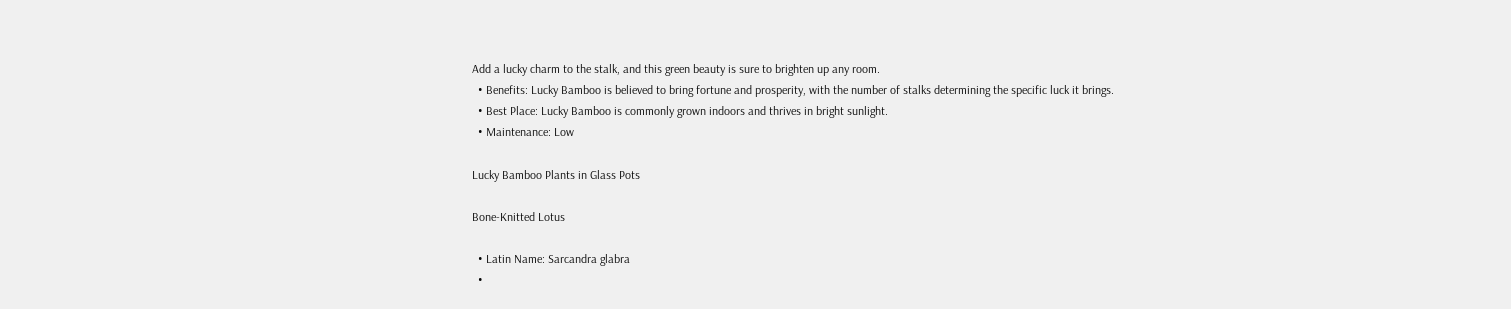Add a lucky charm to the stalk, and this green beauty is sure to brighten up any room.
  • Benefits: Lucky Bamboo is believed to bring fortune and prosperity, with the number of stalks determining the specific luck it brings.
  • Best Place: Lucky Bamboo is commonly grown indoors and thrives in bright sunlight.
  • Maintenance: Low

Lucky Bamboo Plants in Glass Pots

Bone-Knitted Lotus

  • Latin Name: Sarcandra glabra
  •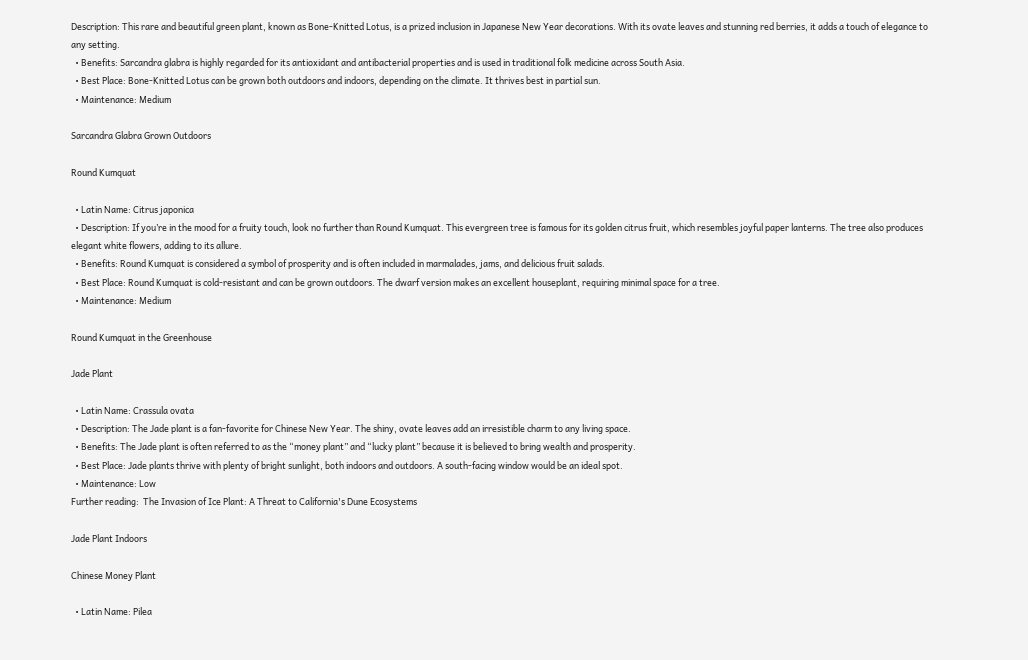Description: This rare and beautiful green plant, known as Bone-Knitted Lotus, is a prized inclusion in Japanese New Year decorations. With its ovate leaves and stunning red berries, it adds a touch of elegance to any setting.
  • Benefits: Sarcandra glabra is highly regarded for its antioxidant and antibacterial properties and is used in traditional folk medicine across South Asia.
  • Best Place: Bone-Knitted Lotus can be grown both outdoors and indoors, depending on the climate. It thrives best in partial sun.
  • Maintenance: Medium

Sarcandra Glabra Grown Outdoors

Round Kumquat

  • Latin Name: Citrus japonica
  • Description: If you’re in the mood for a fruity touch, look no further than Round Kumquat. This evergreen tree is famous for its golden citrus fruit, which resembles joyful paper lanterns. The tree also produces elegant white flowers, adding to its allure.
  • Benefits: Round Kumquat is considered a symbol of prosperity and is often included in marmalades, jams, and delicious fruit salads.
  • Best Place: Round Kumquat is cold-resistant and can be grown outdoors. The dwarf version makes an excellent houseplant, requiring minimal space for a tree.
  • Maintenance: Medium

Round Kumquat in the Greenhouse

Jade Plant

  • Latin Name: Crassula ovata
  • Description: The Jade plant is a fan-favorite for Chinese New Year. The shiny, ovate leaves add an irresistible charm to any living space.
  • Benefits: The Jade plant is often referred to as the “money plant” and “lucky plant” because it is believed to bring wealth and prosperity.
  • Best Place: Jade plants thrive with plenty of bright sunlight, both indoors and outdoors. A south-facing window would be an ideal spot.
  • Maintenance: Low
Further reading:  The Invasion of Ice Plant: A Threat to California's Dune Ecosystems

Jade Plant Indoors

Chinese Money Plant

  • Latin Name: Pilea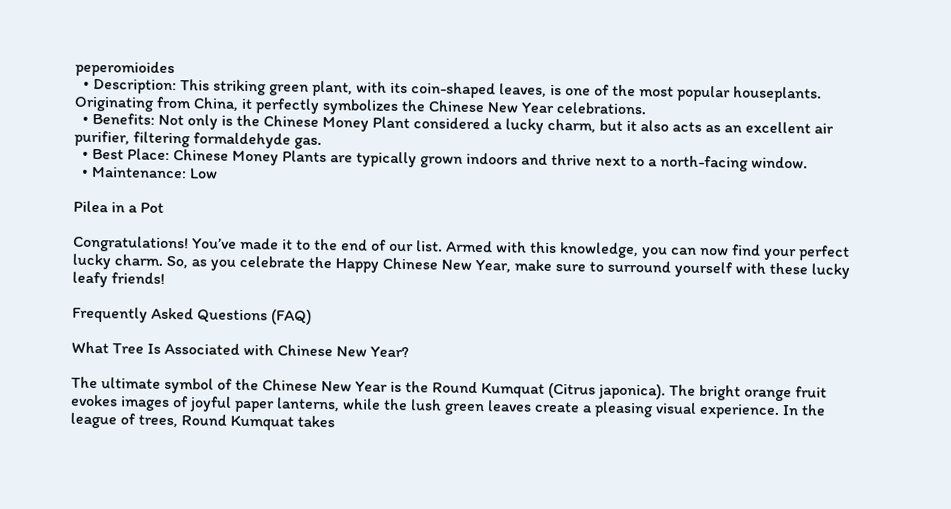peperomioides
  • Description: This striking green plant, with its coin-shaped leaves, is one of the most popular houseplants. Originating from China, it perfectly symbolizes the Chinese New Year celebrations.
  • Benefits: Not only is the Chinese Money Plant considered a lucky charm, but it also acts as an excellent air purifier, filtering formaldehyde gas.
  • Best Place: Chinese Money Plants are typically grown indoors and thrive next to a north-facing window.
  • Maintenance: Low

Pilea in a Pot

Congratulations! You’ve made it to the end of our list. Armed with this knowledge, you can now find your perfect lucky charm. So, as you celebrate the Happy Chinese New Year, make sure to surround yourself with these lucky leafy friends!

Frequently Asked Questions (FAQ)

What Tree Is Associated with Chinese New Year?

The ultimate symbol of the Chinese New Year is the Round Kumquat (Citrus japonica). The bright orange fruit evokes images of joyful paper lanterns, while the lush green leaves create a pleasing visual experience. In the league of trees, Round Kumquat takes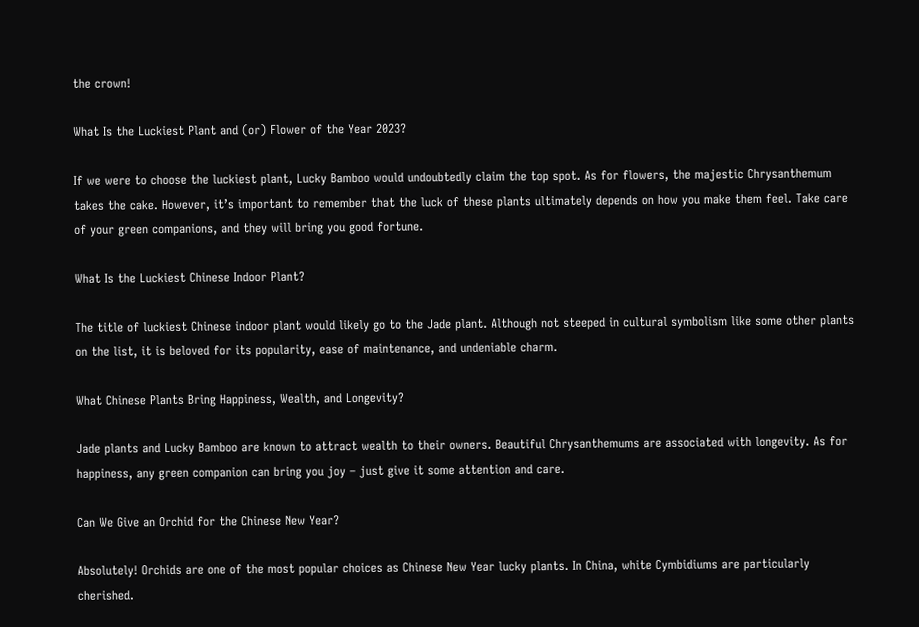the crown!

What Is the Luckiest Plant and (or) Flower of the Year 2023?

If we were to choose the luckiest plant, Lucky Bamboo would undoubtedly claim the top spot. As for flowers, the majestic Chrysanthemum takes the cake. However, it’s important to remember that the luck of these plants ultimately depends on how you make them feel. Take care of your green companions, and they will bring you good fortune.

What Is the Luckiest Chinese Indoor Plant?

The title of luckiest Chinese indoor plant would likely go to the Jade plant. Although not steeped in cultural symbolism like some other plants on the list, it is beloved for its popularity, ease of maintenance, and undeniable charm.

What Chinese Plants Bring Happiness, Wealth, and Longevity?

Jade plants and Lucky Bamboo are known to attract wealth to their owners. Beautiful Chrysanthemums are associated with longevity. As for happiness, any green companion can bring you joy – just give it some attention and care.

Can We Give an Orchid for the Chinese New Year?

Absolutely! Orchids are one of the most popular choices as Chinese New Year lucky plants. In China, white Cymbidiums are particularly cherished.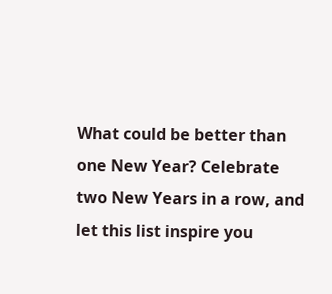What could be better than one New Year? Celebrate two New Years in a row, and let this list inspire you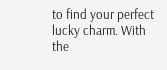to find your perfect lucky charm. With the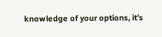knowledge of your options, it’s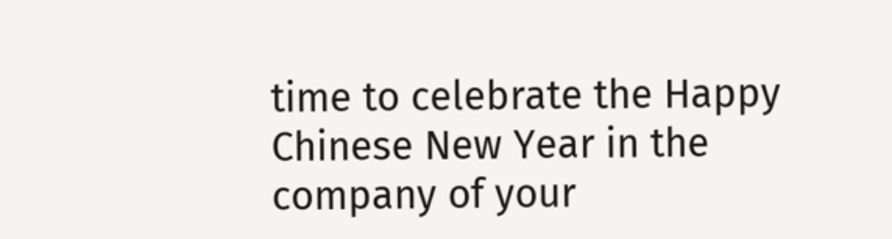time to celebrate the Happy Chinese New Year in the company of your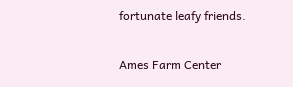fortunate leafy friends.

Ames Farm Center